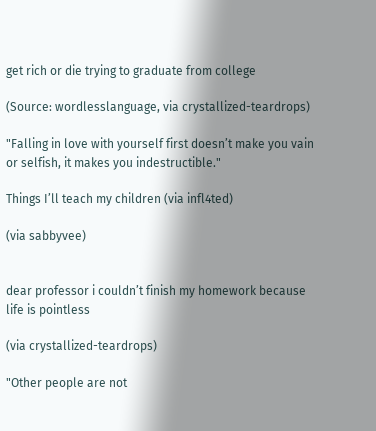get rich or die trying to graduate from college

(Source: wordlesslanguage, via crystallized-teardrops)

"Falling in love with yourself first doesn’t make you vain or selfish, it makes you indestructible."

Things I’ll teach my children (via infl4ted)

(via sabbyvee)


dear professor i couldn’t finish my homework because life is pointless

(via crystallized-teardrops)

"Other people are not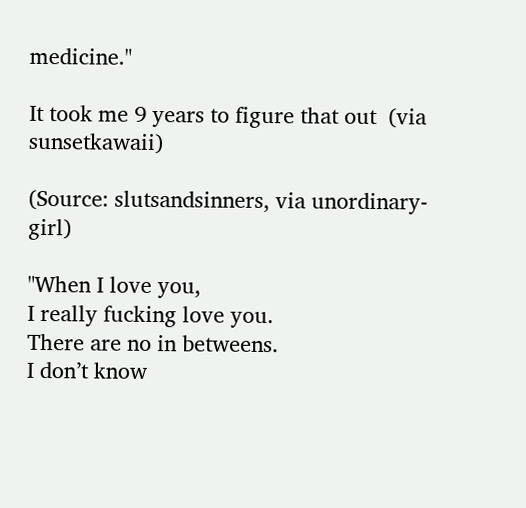medicine."

It took me 9 years to figure that out  (via sunsetkawaii)

(Source: slutsandsinners, via unordinary-girl)

"When I love you,
I really fucking love you.
There are no in betweens.
I don’t know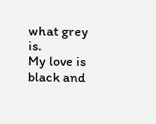what grey is.
My love is black and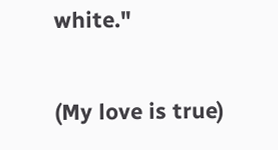white."

(My love is true)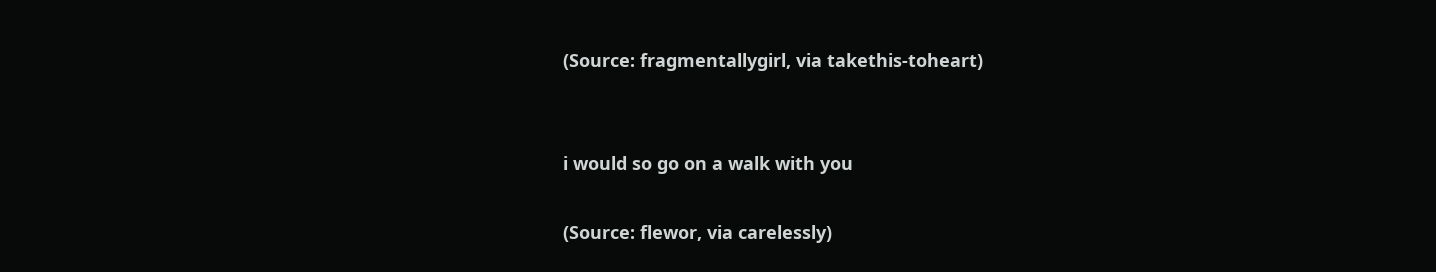(Source: fragmentallygirl, via takethis-toheart)


i would so go on a walk with you

(Source: flewor, via carelessly)